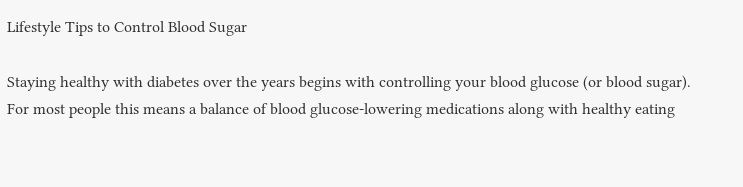Lifestyle Tips to Control Blood Sugar

Staying healthy with diabetes over the years begins with controlling your blood glucose (or blood sugar). For most people this means a balance of blood glucose-lowering medications along with healthy eating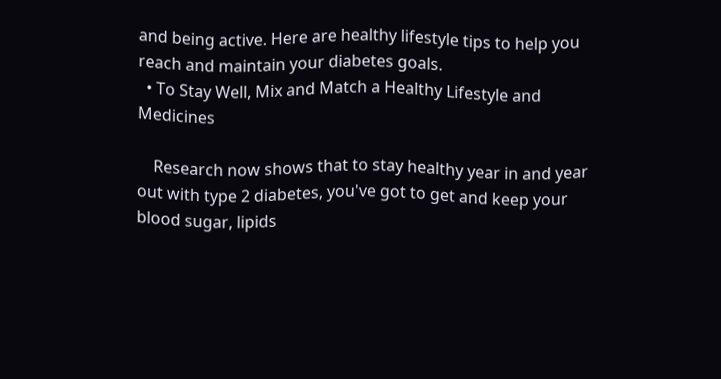and being active. Here are healthy lifestyle tips to help you reach and maintain your diabetes goals.
  • To Stay Well, Mix and Match a Healthy Lifestyle and Medicines

    Research now shows that to stay healthy year in and year out with type 2 diabetes, you've got to get and keep your blood sugar, lipids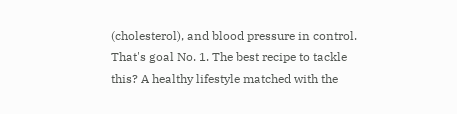(cholesterol), and blood pressure in control. That's goal No. 1. The best recipe to tackle this? A healthy lifestyle matched with the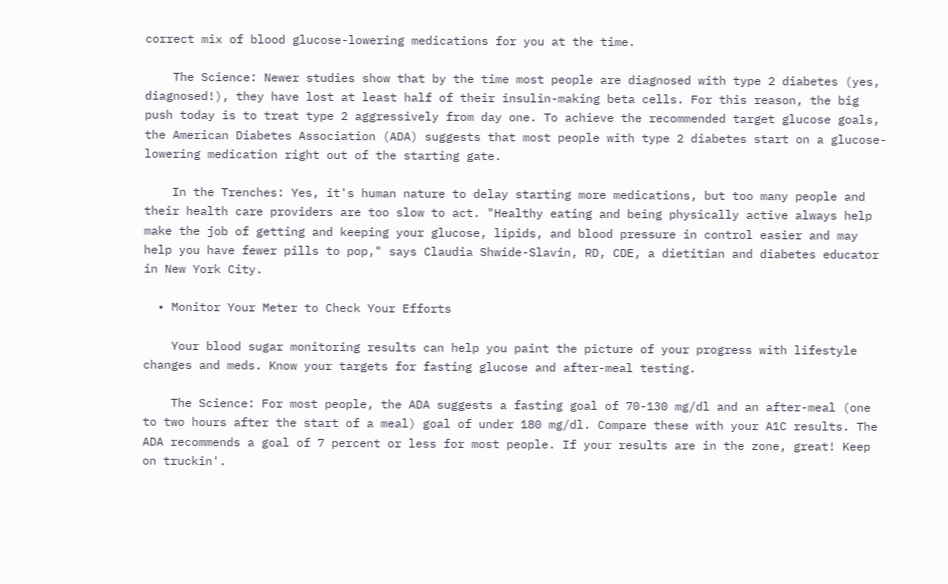correct mix of blood glucose-lowering medications for you at the time.

    The Science: Newer studies show that by the time most people are diagnosed with type 2 diabetes (yes, diagnosed!), they have lost at least half of their insulin-making beta cells. For this reason, the big push today is to treat type 2 aggressively from day one. To achieve the recommended target glucose goals, the American Diabetes Association (ADA) suggests that most people with type 2 diabetes start on a glucose-lowering medication right out of the starting gate.

    In the Trenches: Yes, it's human nature to delay starting more medications, but too many people and their health care providers are too slow to act. "Healthy eating and being physically active always help make the job of getting and keeping your glucose, lipids, and blood pressure in control easier and may help you have fewer pills to pop," says Claudia Shwide-Slavin, RD, CDE, a dietitian and diabetes educator in New York City.

  • Monitor Your Meter to Check Your Efforts

    Your blood sugar monitoring results can help you paint the picture of your progress with lifestyle changes and meds. Know your targets for fasting glucose and after-meal testing.

    The Science: For most people, the ADA suggests a fasting goal of 70-130 mg/dl and an after-meal (one to two hours after the start of a meal) goal of under 180 mg/dl. Compare these with your A1C results. The ADA recommends a goal of 7 percent or less for most people. If your results are in the zone, great! Keep on truckin'.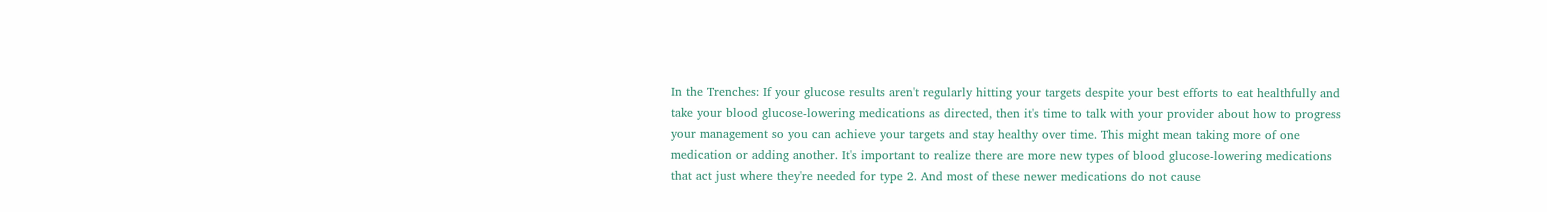In the Trenches: If your glucose results aren't regularly hitting your targets despite your best efforts to eat healthfully and take your blood glucose-lowering medications as directed, then it's time to talk with your provider about how to progress your management so you can achieve your targets and stay healthy over time. This might mean taking more of one medication or adding another. It's important to realize there are more new types of blood glucose-lowering medications that act just where they're needed for type 2. And most of these newer medications do not cause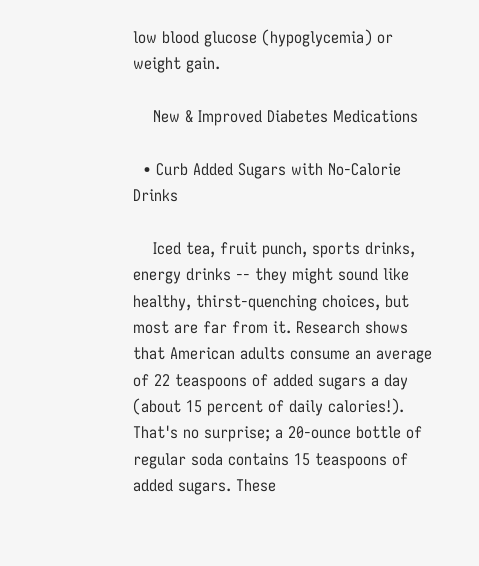low blood glucose (hypoglycemia) or weight gain.

    New & Improved Diabetes Medications

  • Curb Added Sugars with No-Calorie Drinks

    Iced tea, fruit punch, sports drinks, energy drinks -- they might sound like healthy, thirst-quenching choices, but most are far from it. Research shows that American adults consume an average of 22 teaspoons of added sugars a day (about 15 percent of daily calories!). That's no surprise; a 20-ounce bottle of regular soda contains 15 teaspoons of added sugars. These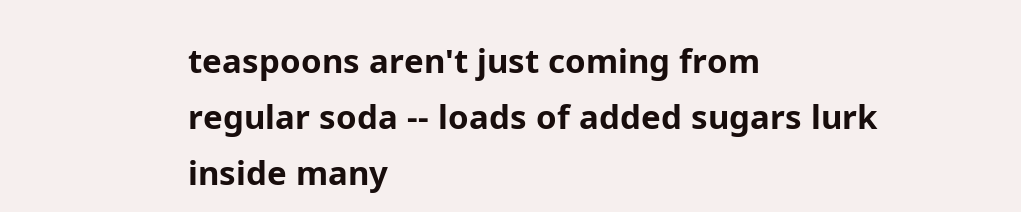teaspoons aren't just coming from regular soda -- loads of added sugars lurk inside many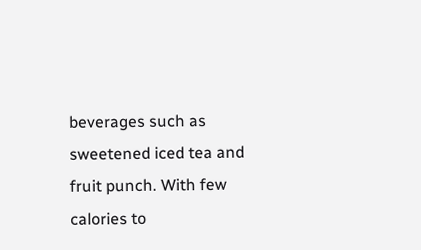beverages such as sweetened iced tea and fruit punch. With few calories to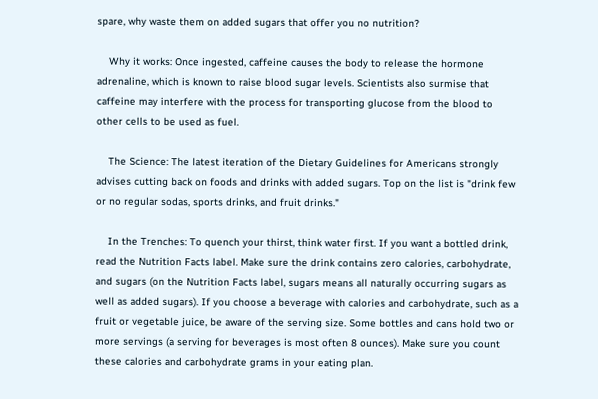spare, why waste them on added sugars that offer you no nutrition?

    Why it works: Once ingested, caffeine causes the body to release the hormone adrenaline, which is known to raise blood sugar levels. Scientists also surmise that caffeine may interfere with the process for transporting glucose from the blood to other cells to be used as fuel.

    The Science: The latest iteration of the Dietary Guidelines for Americans strongly advises cutting back on foods and drinks with added sugars. Top on the list is "drink few or no regular sodas, sports drinks, and fruit drinks."

    In the Trenches: To quench your thirst, think water first. If you want a bottled drink, read the Nutrition Facts label. Make sure the drink contains zero calories, carbohydrate, and sugars (on the Nutrition Facts label, sugars means all naturally occurring sugars as well as added sugars). If you choose a beverage with calories and carbohydrate, such as a fruit or vegetable juice, be aware of the serving size. Some bottles and cans hold two or more servings (a serving for beverages is most often 8 ounces). Make sure you count these calories and carbohydrate grams in your eating plan.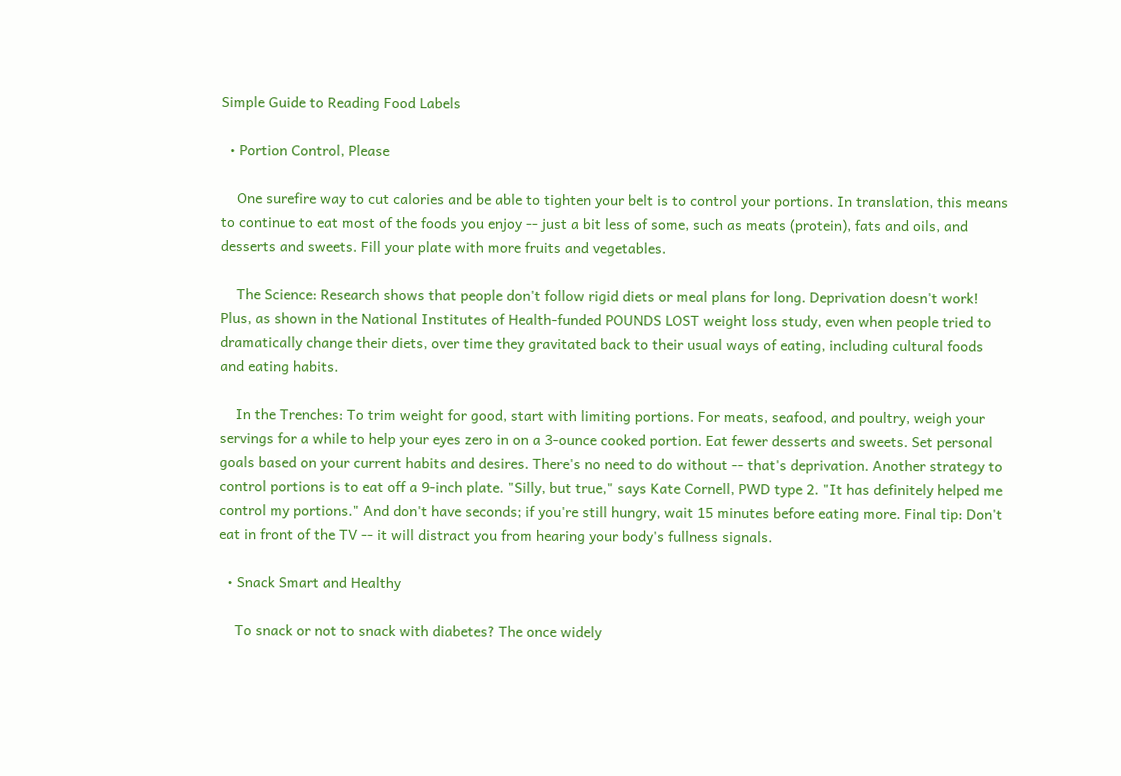Simple Guide to Reading Food Labels

  • Portion Control, Please

    One surefire way to cut calories and be able to tighten your belt is to control your portions. In translation, this means to continue to eat most of the foods you enjoy -- just a bit less of some, such as meats (protein), fats and oils, and desserts and sweets. Fill your plate with more fruits and vegetables.

    The Science: Research shows that people don't follow rigid diets or meal plans for long. Deprivation doesn't work! Plus, as shown in the National Institutes of Health-funded POUNDS LOST weight loss study, even when people tried to dramatically change their diets, over time they gravitated back to their usual ways of eating, including cultural foods and eating habits.

    In the Trenches: To trim weight for good, start with limiting portions. For meats, seafood, and poultry, weigh your servings for a while to help your eyes zero in on a 3-ounce cooked portion. Eat fewer desserts and sweets. Set personal goals based on your current habits and desires. There's no need to do without -- that's deprivation. Another strategy to control portions is to eat off a 9-inch plate. "Silly, but true," says Kate Cornell, PWD type 2. "It has definitely helped me control my portions." And don't have seconds; if you're still hungry, wait 15 minutes before eating more. Final tip: Don't eat in front of the TV -- it will distract you from hearing your body's fullness signals.

  • Snack Smart and Healthy

    To snack or not to snack with diabetes? The once widely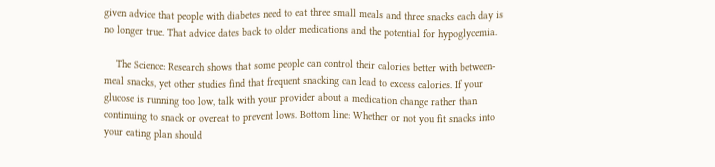given advice that people with diabetes need to eat three small meals and three snacks each day is no longer true. That advice dates back to older medications and the potential for hypoglycemia.

    The Science: Research shows that some people can control their calories better with between-meal snacks, yet other studies find that frequent snacking can lead to excess calories. If your glucose is running too low, talk with your provider about a medication change rather than continuing to snack or overeat to prevent lows. Bottom line: Whether or not you fit snacks into your eating plan should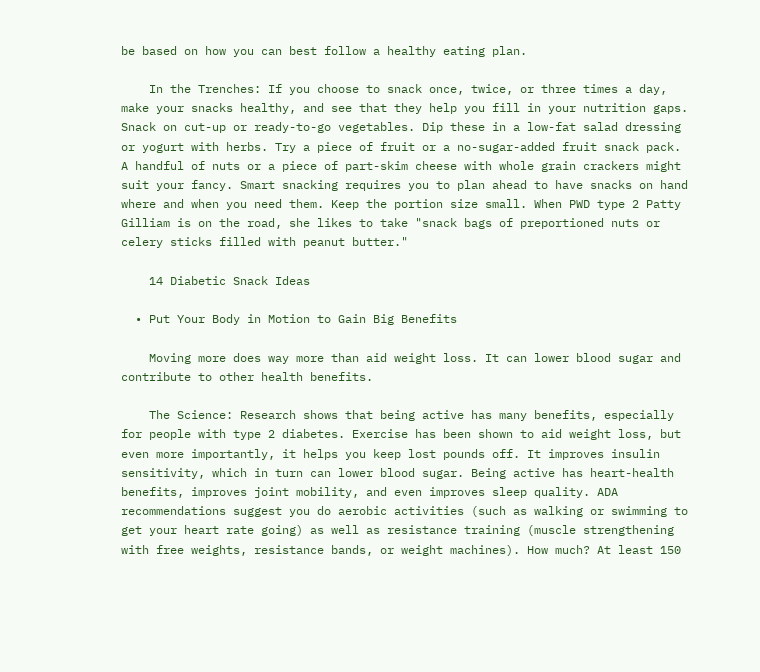be based on how you can best follow a healthy eating plan.

    In the Trenches: If you choose to snack once, twice, or three times a day, make your snacks healthy, and see that they help you fill in your nutrition gaps. Snack on cut-up or ready-to-go vegetables. Dip these in a low-fat salad dressing or yogurt with herbs. Try a piece of fruit or a no-sugar-added fruit snack pack. A handful of nuts or a piece of part-skim cheese with whole grain crackers might suit your fancy. Smart snacking requires you to plan ahead to have snacks on hand where and when you need them. Keep the portion size small. When PWD type 2 Patty Gilliam is on the road, she likes to take "snack bags of preportioned nuts or celery sticks filled with peanut butter."

    14 Diabetic Snack Ideas

  • Put Your Body in Motion to Gain Big Benefits

    Moving more does way more than aid weight loss. It can lower blood sugar and contribute to other health benefits.

    The Science: Research shows that being active has many benefits, especially for people with type 2 diabetes. Exercise has been shown to aid weight loss, but even more importantly, it helps you keep lost pounds off. It improves insulin sensitivity, which in turn can lower blood sugar. Being active has heart-health benefits, improves joint mobility, and even improves sleep quality. ADA recommendations suggest you do aerobic activities (such as walking or swimming to get your heart rate going) as well as resistance training (muscle strengthening with free weights, resistance bands, or weight machines). How much? At least 150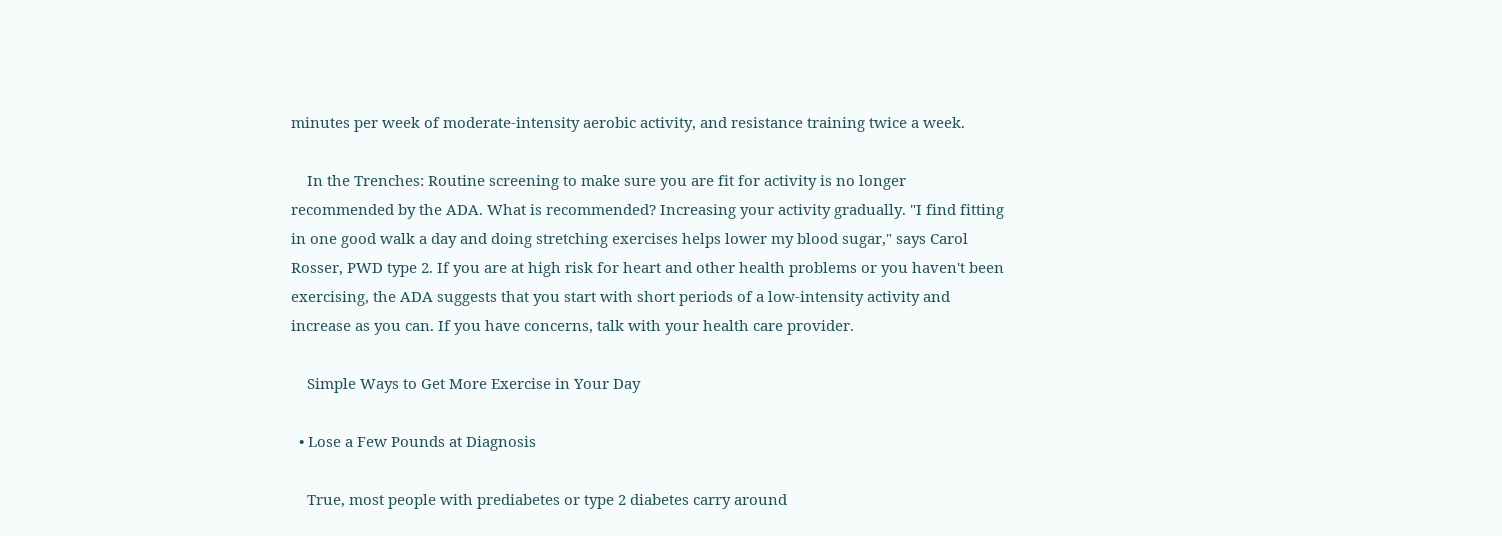minutes per week of moderate-intensity aerobic activity, and resistance training twice a week.

    In the Trenches: Routine screening to make sure you are fit for activity is no longer recommended by the ADA. What is recommended? Increasing your activity gradually. "I find fitting in one good walk a day and doing stretching exercises helps lower my blood sugar," says Carol Rosser, PWD type 2. If you are at high risk for heart and other health problems or you haven't been exercising, the ADA suggests that you start with short periods of a low-intensity activity and increase as you can. If you have concerns, talk with your health care provider.

    Simple Ways to Get More Exercise in Your Day

  • Lose a Few Pounds at Diagnosis

    True, most people with prediabetes or type 2 diabetes carry around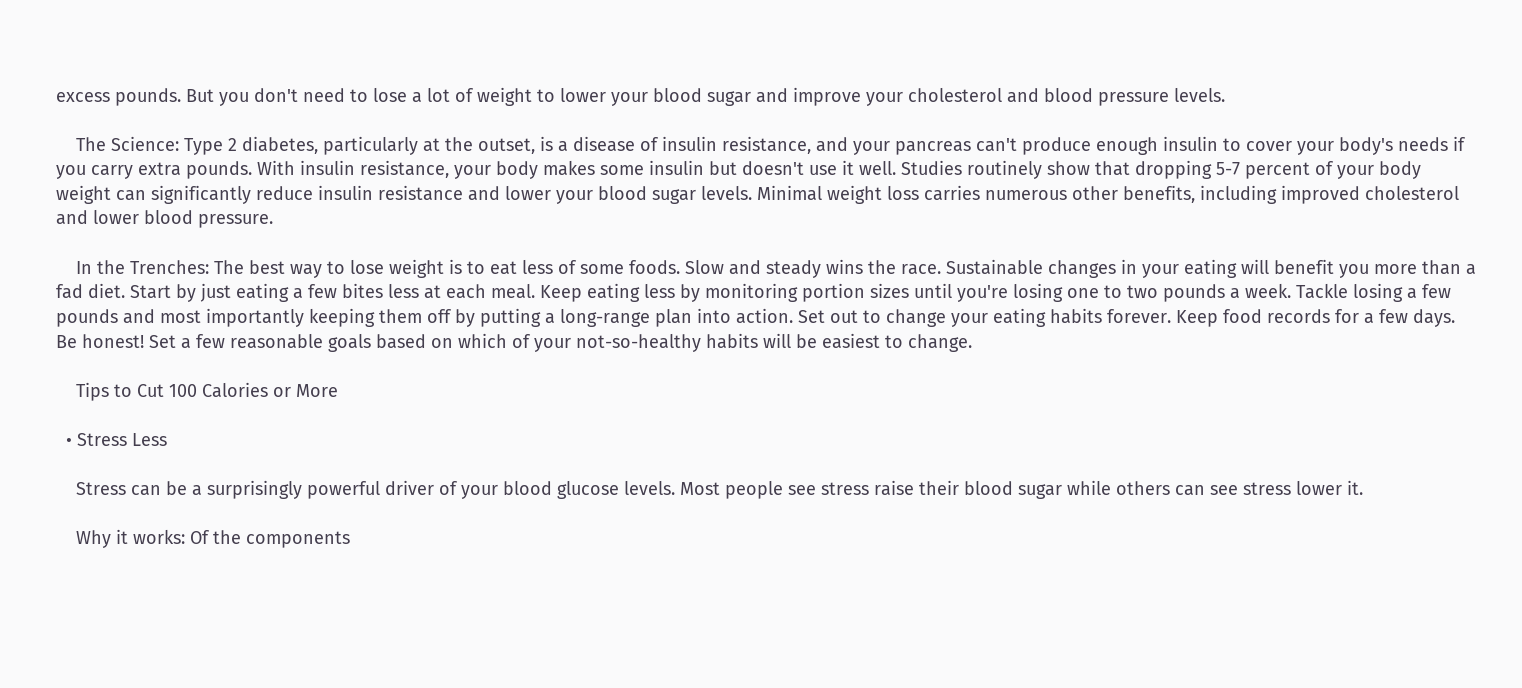excess pounds. But you don't need to lose a lot of weight to lower your blood sugar and improve your cholesterol and blood pressure levels.

    The Science: Type 2 diabetes, particularly at the outset, is a disease of insulin resistance, and your pancreas can't produce enough insulin to cover your body's needs if you carry extra pounds. With insulin resistance, your body makes some insulin but doesn't use it well. Studies routinely show that dropping 5-7 percent of your body weight can significantly reduce insulin resistance and lower your blood sugar levels. Minimal weight loss carries numerous other benefits, including improved cholesterol and lower blood pressure.

    In the Trenches: The best way to lose weight is to eat less of some foods. Slow and steady wins the race. Sustainable changes in your eating will benefit you more than a fad diet. Start by just eating a few bites less at each meal. Keep eating less by monitoring portion sizes until you're losing one to two pounds a week. Tackle losing a few pounds and most importantly keeping them off by putting a long-range plan into action. Set out to change your eating habits forever. Keep food records for a few days. Be honest! Set a few reasonable goals based on which of your not-so-healthy habits will be easiest to change.

    Tips to Cut 100 Calories or More

  • Stress Less

    Stress can be a surprisingly powerful driver of your blood glucose levels. Most people see stress raise their blood sugar while others can see stress lower it.

    Why it works: Of the components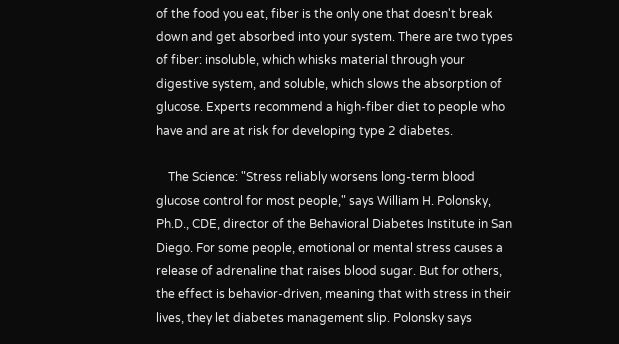of the food you eat, fiber is the only one that doesn't break down and get absorbed into your system. There are two types of fiber: insoluble, which whisks material through your digestive system, and soluble, which slows the absorption of glucose. Experts recommend a high-fiber diet to people who have and are at risk for developing type 2 diabetes.

    The Science: "Stress reliably worsens long-term blood glucose control for most people," says William H. Polonsky, Ph.D., CDE, director of the Behavioral Diabetes Institute in San Diego. For some people, emotional or mental stress causes a release of adrenaline that raises blood sugar. But for others, the effect is behavior-driven, meaning that with stress in their lives, they let diabetes management slip. Polonsky says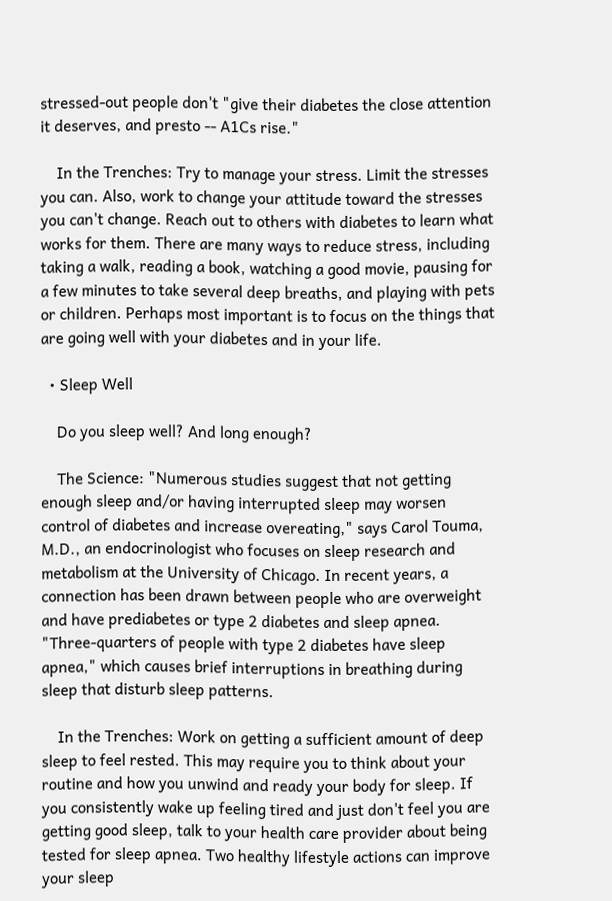stressed-out people don't "give their diabetes the close attention it deserves, and presto -- A1Cs rise."

    In the Trenches: Try to manage your stress. Limit the stresses you can. Also, work to change your attitude toward the stresses you can't change. Reach out to others with diabetes to learn what works for them. There are many ways to reduce stress, including taking a walk, reading a book, watching a good movie, pausing for a few minutes to take several deep breaths, and playing with pets or children. Perhaps most important is to focus on the things that are going well with your diabetes and in your life.

  • Sleep Well

    Do you sleep well? And long enough?

    The Science: "Numerous studies suggest that not getting enough sleep and/or having interrupted sleep may worsen control of diabetes and increase overeating," says Carol Touma, M.D., an endocrinologist who focuses on sleep research and metabolism at the University of Chicago. In recent years, a connection has been drawn between people who are overweight and have prediabetes or type 2 diabetes and sleep apnea. "Three-quarters of people with type 2 diabetes have sleep apnea," which causes brief interruptions in breathing during sleep that disturb sleep patterns.

    In the Trenches: Work on getting a sufficient amount of deep sleep to feel rested. This may require you to think about your routine and how you unwind and ready your body for sleep. If you consistently wake up feeling tired and just don't feel you are getting good sleep, talk to your health care provider about being tested for sleep apnea. Two healthy lifestyle actions can improve your sleep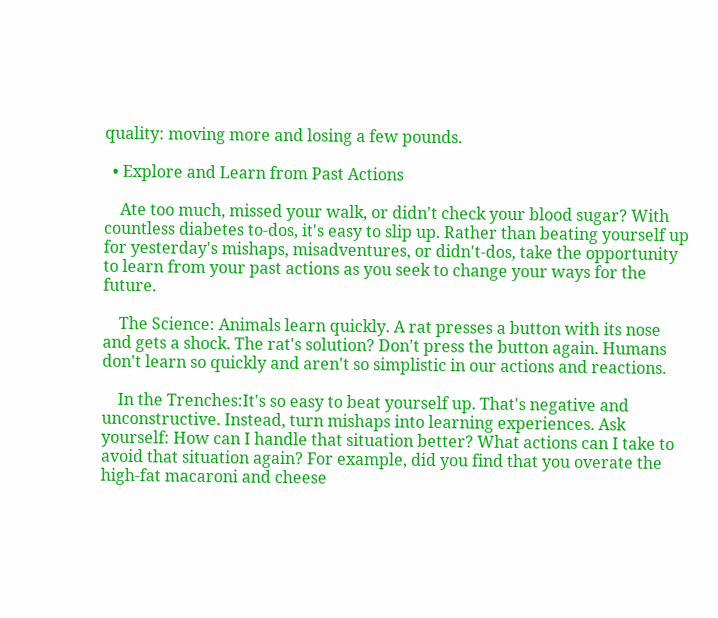quality: moving more and losing a few pounds.

  • Explore and Learn from Past Actions

    Ate too much, missed your walk, or didn't check your blood sugar? With countless diabetes to-dos, it's easy to slip up. Rather than beating yourself up for yesterday's mishaps, misadventures, or didn't-dos, take the opportunity to learn from your past actions as you seek to change your ways for the future.

    The Science: Animals learn quickly. A rat presses a button with its nose and gets a shock. The rat's solution? Don't press the button again. Humans don't learn so quickly and aren't so simplistic in our actions and reactions.

    In the Trenches:It's so easy to beat yourself up. That's negative and unconstructive. Instead, turn mishaps into learning experiences. Ask yourself: How can I handle that situation better? What actions can I take to avoid that situation again? For example, did you find that you overate the high-fat macaroni and cheese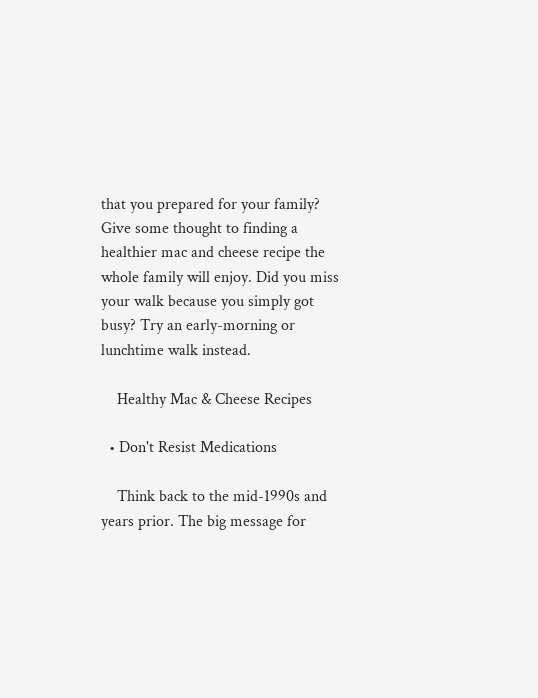that you prepared for your family? Give some thought to finding a healthier mac and cheese recipe the whole family will enjoy. Did you miss your walk because you simply got busy? Try an early-morning or lunchtime walk instead.

    Healthy Mac & Cheese Recipes

  • Don't Resist Medications

    Think back to the mid-1990s and years prior. The big message for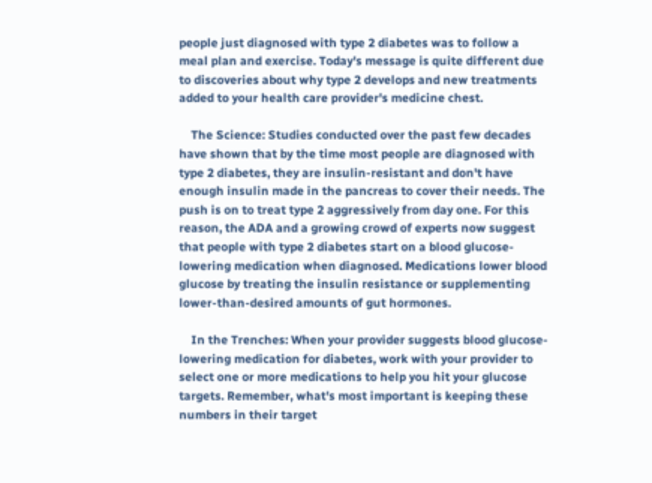people just diagnosed with type 2 diabetes was to follow a meal plan and exercise. Today's message is quite different due to discoveries about why type 2 develops and new treatments added to your health care provider's medicine chest.

    The Science: Studies conducted over the past few decades have shown that by the time most people are diagnosed with type 2 diabetes, they are insulin-resistant and don't have enough insulin made in the pancreas to cover their needs. The push is on to treat type 2 aggressively from day one. For this reason, the ADA and a growing crowd of experts now suggest that people with type 2 diabetes start on a blood glucose-lowering medication when diagnosed. Medications lower blood glucose by treating the insulin resistance or supplementing lower-than-desired amounts of gut hormones.

    In the Trenches: When your provider suggests blood glucose-lowering medication for diabetes, work with your provider to select one or more medications to help you hit your glucose targets. Remember, what's most important is keeping these numbers in their target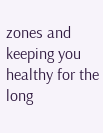zones and keeping you healthy for the long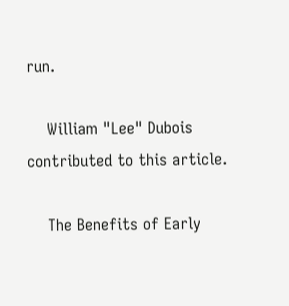run.

    William "Lee" Dubois contributed to this article.

    The Benefits of Early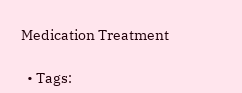Medication Treatment

  • Tags: